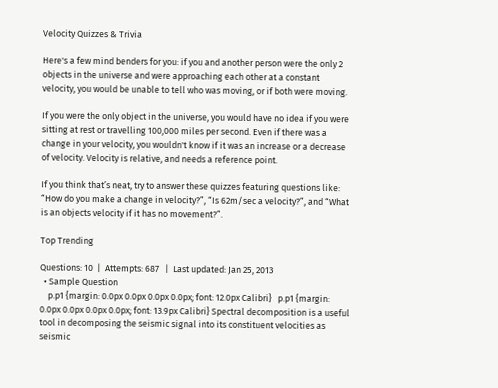Velocity Quizzes & Trivia

Here's a few mind benders for you: if you and another person were the only 2 objects in the universe and were approaching each other at a constant velocity, you would be unable to tell who was moving, or if both were moving.

If you were the only object in the universe, you would have no idea if you were sitting at rest or travelling 100,000 miles per second. Even if there was a change in your velocity, you wouldn't know if it was an increase or a decrease of velocity. Velocity is relative, and needs a reference point.

If you think that’s neat, try to answer these quizzes featuring questions like: “How do you make a change in velocity?”, “Is 62m/sec a velocity?”, and “What is an objects velocity if it has no movement?”.

Top Trending

Questions: 10  |  Attempts: 687   |  Last updated: Jan 25, 2013
  • Sample Question
    p.p1 {margin: 0.0px 0.0px 0.0px 0.0px; font: 12.0px Calibri}   p.p1 {margin: 0.0px 0.0px 0.0px 0.0px; font: 13.9px Calibri} Spectral decomposition is a useful tool in decomposing the seismic signal into its constituent velocities as seismic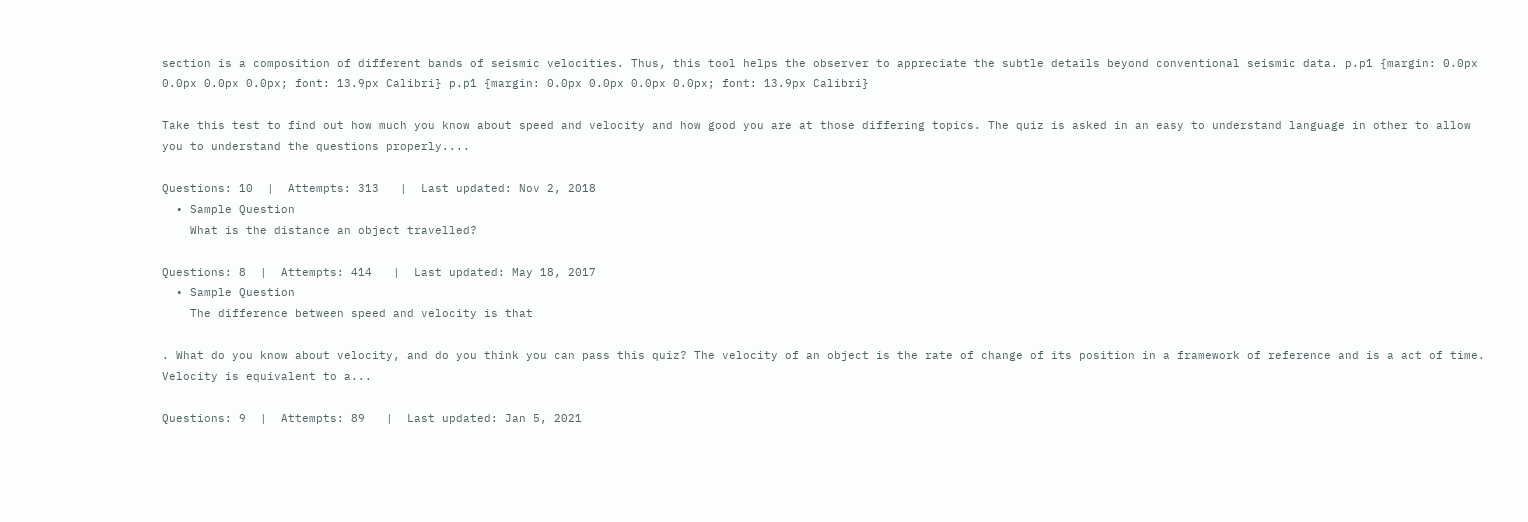section is a composition of different bands of seismic velocities. Thus, this tool helps the observer to appreciate the subtle details beyond conventional seismic data. p.p1 {margin: 0.0px 0.0px 0.0px 0.0px; font: 13.9px Calibri} p.p1 {margin: 0.0px 0.0px 0.0px 0.0px; font: 13.9px Calibri}

Take this test to find out how much you know about speed and velocity and how good you are at those differing topics. The quiz is asked in an easy to understand language in other to allow you to understand the questions properly....

Questions: 10  |  Attempts: 313   |  Last updated: Nov 2, 2018
  • Sample Question
    What is the distance an object travelled?

Questions: 8  |  Attempts: 414   |  Last updated: May 18, 2017
  • Sample Question
    The difference between speed and velocity is that

. What do you know about velocity, and do you think you can pass this quiz? The velocity of an object is the rate of change of its position in a framework of reference and is a act of time. Velocity is equivalent to a...

Questions: 9  |  Attempts: 89   |  Last updated: Jan 5, 2021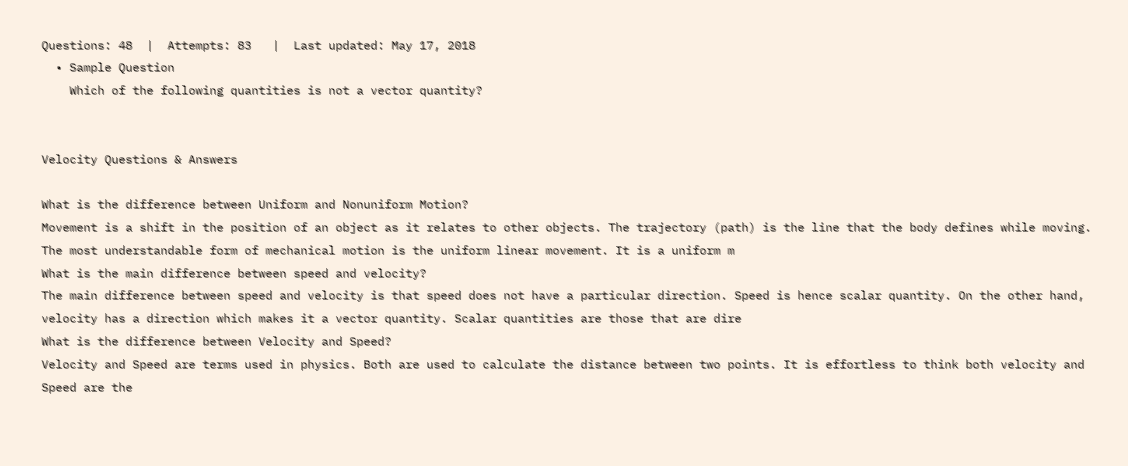Questions: 48  |  Attempts: 83   |  Last updated: May 17, 2018
  • Sample Question
    Which of the following quantities is not a vector quantity?


Velocity Questions & Answers

What is the difference between Uniform and Nonuniform Motion?
Movement is a shift in the position of an object as it relates to other objects. The trajectory (path) is the line that the body defines while moving. The most understandable form of mechanical motion is the uniform linear movement. It is a uniform m
What is the main difference between speed and velocity?
The main difference between speed and velocity is that speed does not have a particular direction. Speed is hence scalar quantity. On the other hand, velocity has a direction which makes it a vector quantity. Scalar quantities are those that are dire
What is the difference between Velocity and Speed?
Velocity and Speed are terms used in physics. Both are used to calculate the distance between two points. It is effortless to think both velocity and Speed are the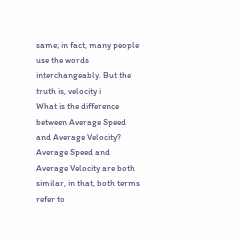same; in fact, many people use the words interchangeably. But the truth is, velocity i
What is the difference between Average Speed and Average Velocity?
Average Speed and Average Velocity are both similar, in that, both terms refer to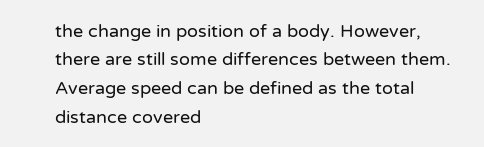the change in position of a body. However, there are still some differences between them. Average speed can be defined as the total distance covered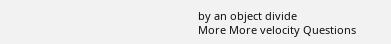by an object divide
More More velocity Questions